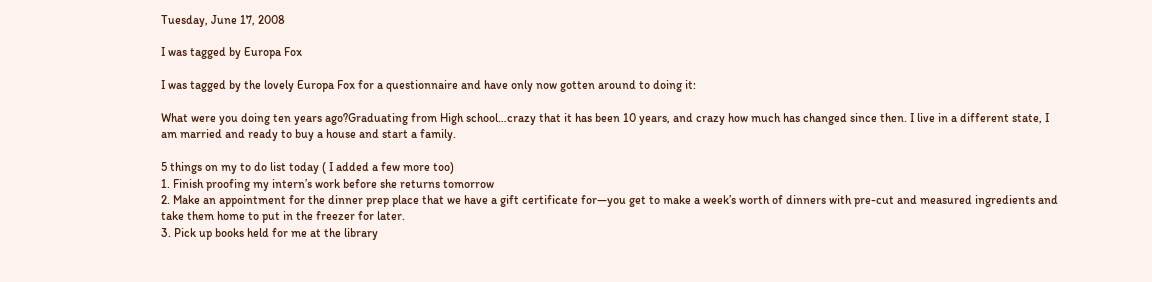Tuesday, June 17, 2008

I was tagged by Europa Fox

I was tagged by the lovely Europa Fox for a questionnaire and have only now gotten around to doing it:

What were you doing ten years ago?Graduating from High school…crazy that it has been 10 years, and crazy how much has changed since then. I live in a different state, I am married and ready to buy a house and start a family.

5 things on my to do list today ( I added a few more too)
1. Finish proofing my intern’s work before she returns tomorrow
2. Make an appointment for the dinner prep place that we have a gift certificate for—you get to make a week’s worth of dinners with pre-cut and measured ingredients and take them home to put in the freezer for later.
3. Pick up books held for me at the library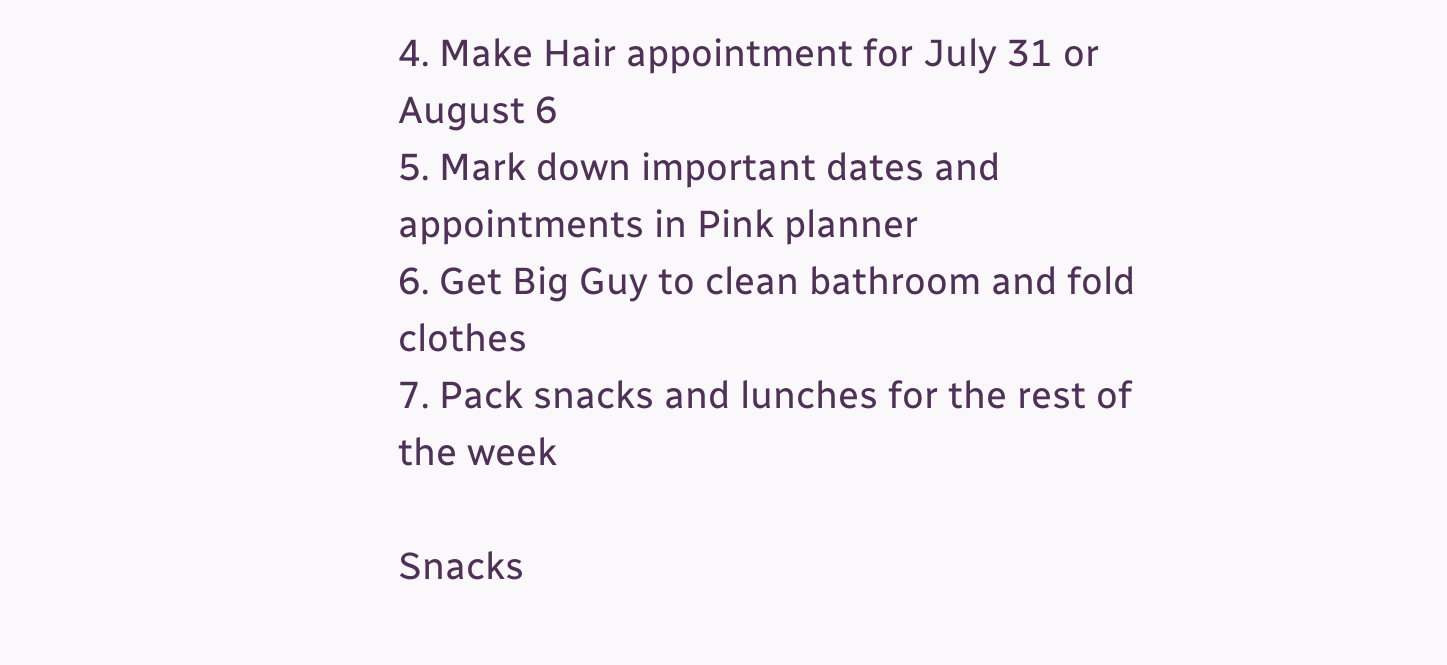4. Make Hair appointment for July 31 or August 6
5. Mark down important dates and appointments in Pink planner
6. Get Big Guy to clean bathroom and fold clothes
7. Pack snacks and lunches for the rest of the week

Snacks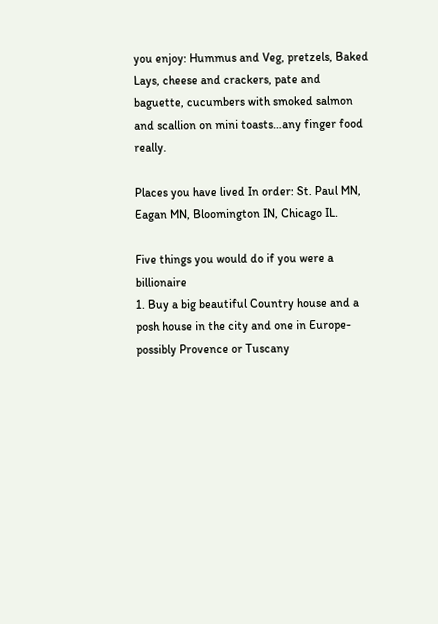you enjoy: Hummus and Veg, pretzels, Baked Lays, cheese and crackers, pate and baguette, cucumbers with smoked salmon and scallion on mini toasts…any finger food really.

Places you have lived In order: St. Paul MN, Eagan MN, Bloomington IN, Chicago IL.

Five things you would do if you were a billionaire
1. Buy a big beautiful Country house and a posh house in the city and one in Europe-possibly Provence or Tuscany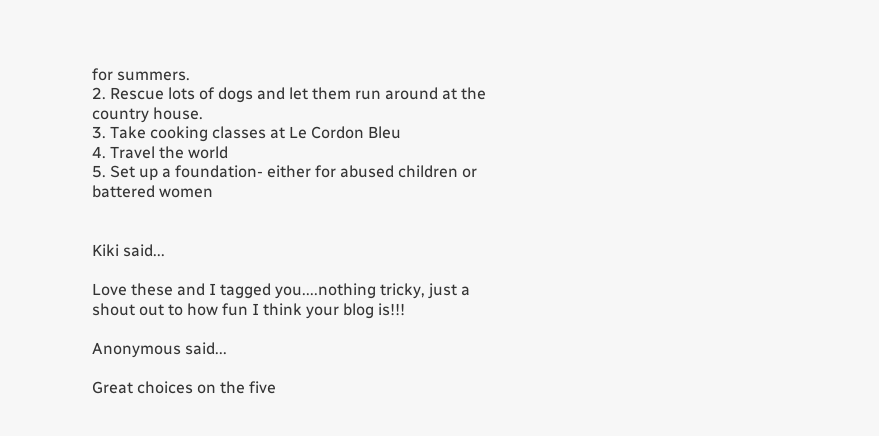for summers.
2. Rescue lots of dogs and let them run around at the country house.
3. Take cooking classes at Le Cordon Bleu
4. Travel the world
5. Set up a foundation- either for abused children or battered women


Kiki said...

Love these and I tagged you....nothing tricky, just a shout out to how fun I think your blog is!!!

Anonymous said...

Great choices on the five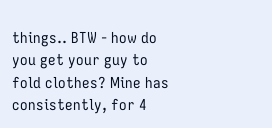things.. BTW - how do you get your guy to fold clothes? Mine has consistently, for 4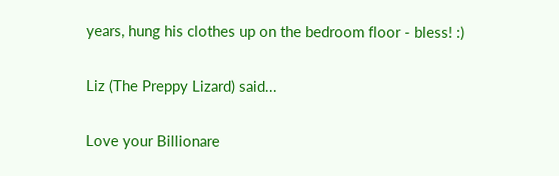years, hung his clothes up on the bedroom floor - bless! :)

Liz (The Preppy Lizard) said...

Love your Billionare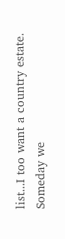list...I too want a country estate.
Someday we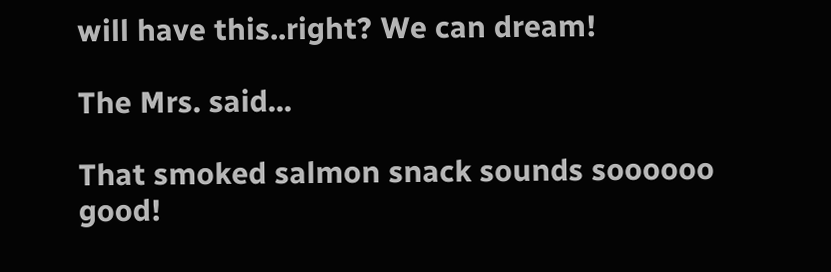will have this..right? We can dream!

The Mrs. said...

That smoked salmon snack sounds soooooo good!